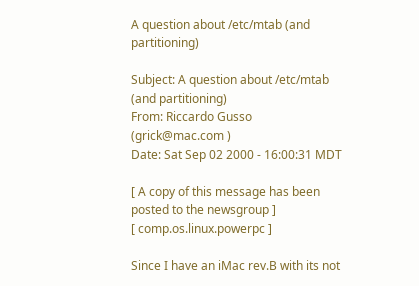A question about /etc/mtab (and partitioning)

Subject: A question about /etc/mtab (and partitioning)
From: Riccardo Gusso (grick@mac.com )
Date: Sat Sep 02 2000 - 16:00:31 MDT

[ A copy of this message has been posted to the newsgroup ]
[ comp.os.linux.powerpc ]

Since I have an iMac rev.B with its not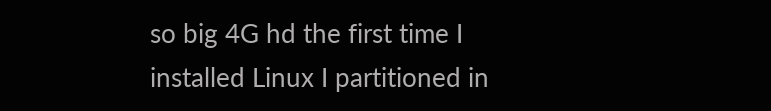so big 4G hd the first time I
installed Linux I partitioned in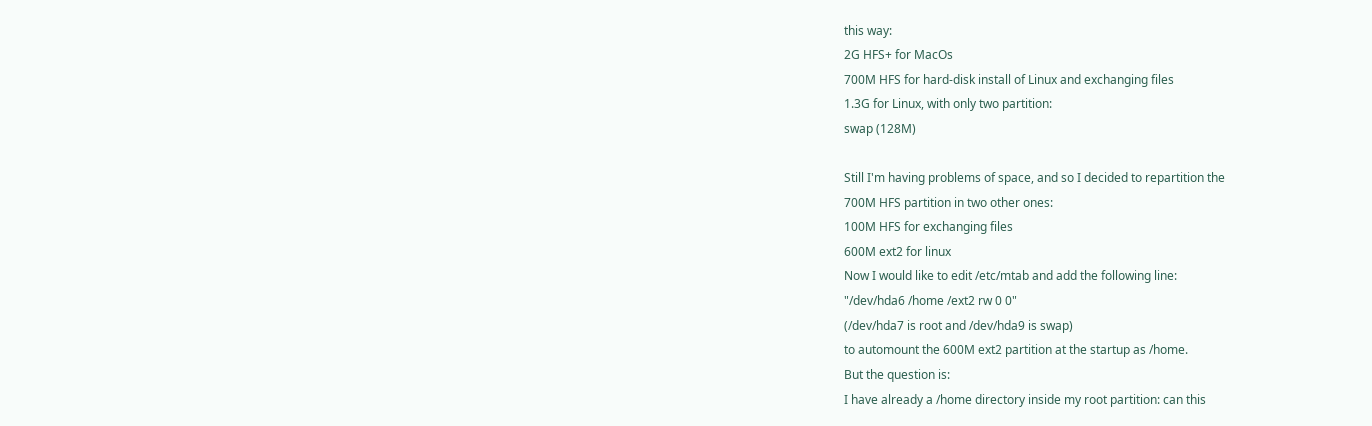this way:
2G HFS+ for MacOs
700M HFS for hard-disk install of Linux and exchanging files
1.3G for Linux, with only two partition:
swap (128M)

Still I'm having problems of space, and so I decided to repartition the
700M HFS partition in two other ones:
100M HFS for exchanging files
600M ext2 for linux
Now I would like to edit /etc/mtab and add the following line:
"/dev/hda6 /home /ext2 rw 0 0"
(/dev/hda7 is root and /dev/hda9 is swap)
to automount the 600M ext2 partition at the startup as /home.
But the question is:
I have already a /home directory inside my root partition: can this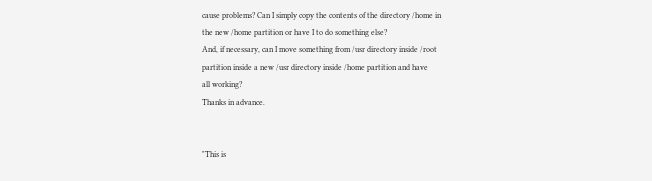cause problems? Can I simply copy the contents of the directory /home in
the new /home partition or have I to do something else?
And, if necessary, can I move something from /usr directory inside /root
partition inside a new /usr directory inside /home partition and have
all working?
Thanks in advance.


"This is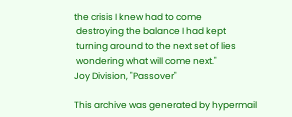the crisis I knew had to come
 destroying the balance I had kept
 turning around to the next set of lies
 wondering what will come next."
Joy Division, "Passover"

This archive was generated by hypermail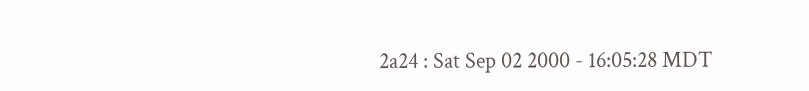2a24 : Sat Sep 02 2000 - 16:05:28 MDT